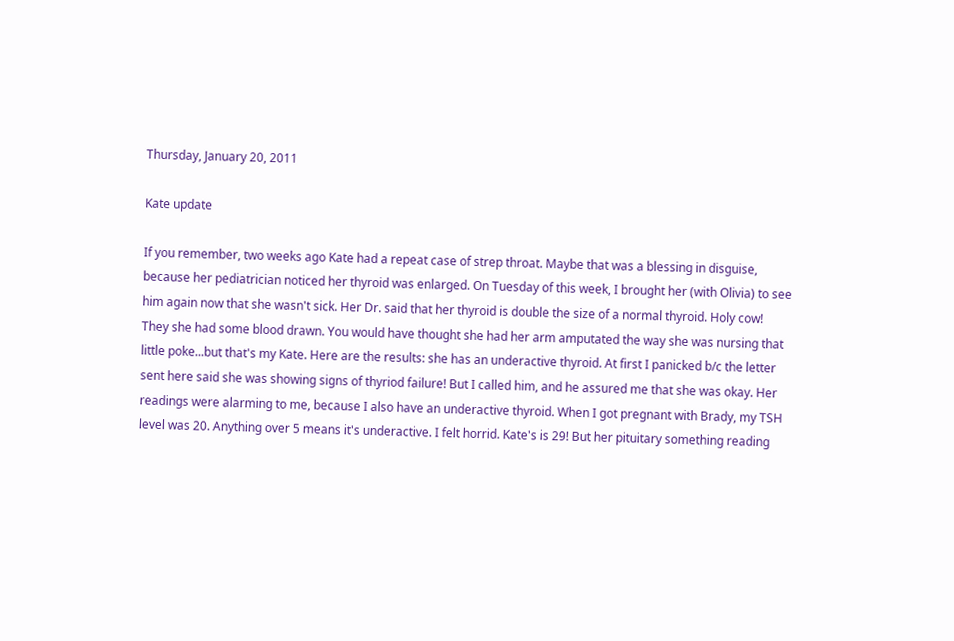Thursday, January 20, 2011

Kate update

If you remember, two weeks ago Kate had a repeat case of strep throat. Maybe that was a blessing in disguise, because her pediatrician noticed her thyroid was enlarged. On Tuesday of this week, I brought her (with Olivia) to see him again now that she wasn't sick. Her Dr. said that her thyroid is double the size of a normal thyroid. Holy cow!
They she had some blood drawn. You would have thought she had her arm amputated the way she was nursing that little poke...but that's my Kate. Here are the results: she has an underactive thyroid. At first I panicked b/c the letter sent here said she was showing signs of thyriod failure! But I called him, and he assured me that she was okay. Her readings were alarming to me, because I also have an underactive thyroid. When I got pregnant with Brady, my TSH level was 20. Anything over 5 means it's underactive. I felt horrid. Kate's is 29! But her pituitary something reading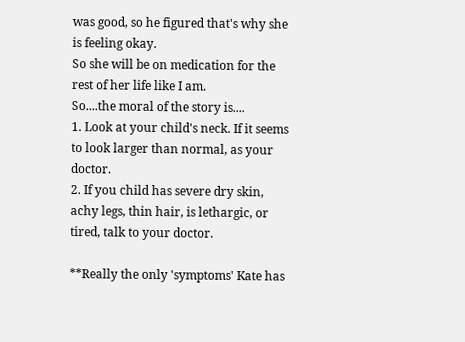was good, so he figured that's why she is feeling okay.
So she will be on medication for the rest of her life like I am.
So....the moral of the story is....
1. Look at your child's neck. If it seems to look larger than normal, as your doctor.
2. If you child has severe dry skin, achy legs, thin hair, is lethargic, or tired, talk to your doctor.

**Really the only 'symptoms' Kate has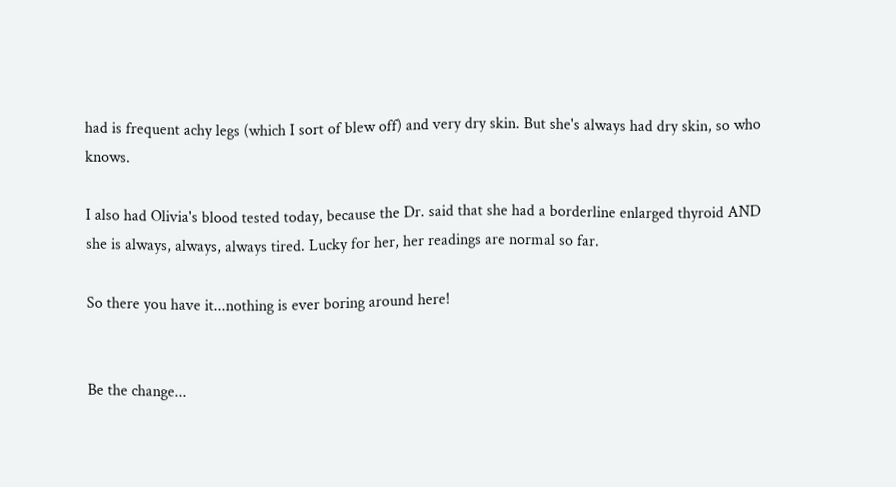had is frequent achy legs (which I sort of blew off) and very dry skin. But she's always had dry skin, so who knows.

I also had Olivia's blood tested today, because the Dr. said that she had a borderline enlarged thyroid AND she is always, always, always tired. Lucky for her, her readings are normal so far.

So there you have it...nothing is ever boring around here!


Be the change...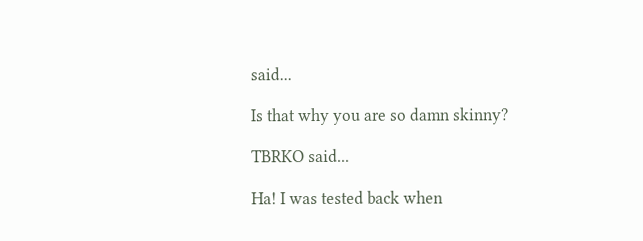said...

Is that why you are so damn skinny?

TBRKO said...

Ha! I was tested back when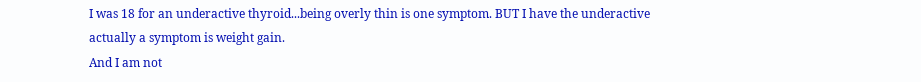I was 18 for an underactive thyroid...being overly thin is one symptom. BUT I have the underactive actually a symptom is weight gain.
And I am not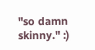"so damn skinny." :)